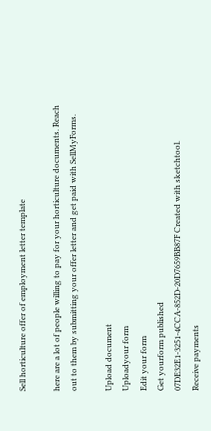Sell horticulture offer of employment letter template

here are a lot of people willing to pay for your horticulture documents. Reach out to them by submitting your offer letter and get paid with SellMyForms.

Upload document
Uploadyour form
Edit your form
Get yourform published
07DE32E1-3251-4CCA-852D-20D7659BB87F Created with sketchtool.
Receive payments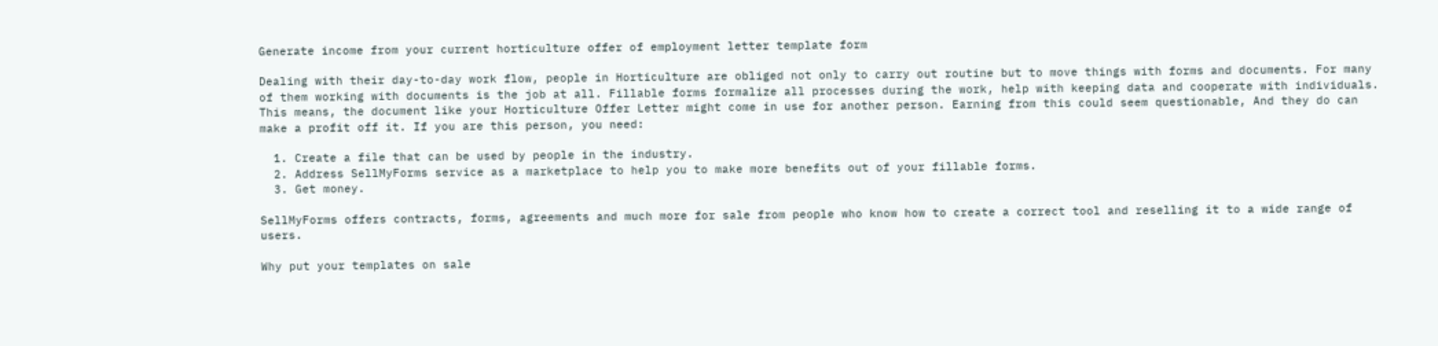Generate income from your current horticulture offer of employment letter template form

Dealing with their day-to-day work flow, people in Horticulture are obliged not only to carry out routine but to move things with forms and documents. For many of them working with documents is the job at all. Fillable forms formalize all processes during the work, help with keeping data and cooperate with individuals. This means, the document like your Horticulture Offer Letter might come in use for another person. Earning from this could seem questionable, And they do can make a profit off it. If you are this person, you need:

  1. Create a file that can be used by people in the industry.
  2. Address SellMyForms service as a marketplace to help you to make more benefits out of your fillable forms.
  3. Get money.

SellMyForms offers contracts, forms, agreements and much more for sale from people who know how to create a correct tool and reselling it to a wide range of users.

Why put your templates on sale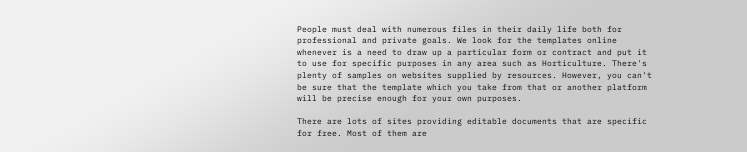People must deal with numerous files in their daily life both for professional and private goals. We look for the templates online whenever is a need to draw up a particular form or contract and put it to use for specific purposes in any area such as Horticulture. There's plenty of samples on websites supplied by resources. However, you can't be sure that the template which you take from that or another platform will be precise enough for your own purposes.

There are lots of sites providing editable documents that are specific for free. Most of them are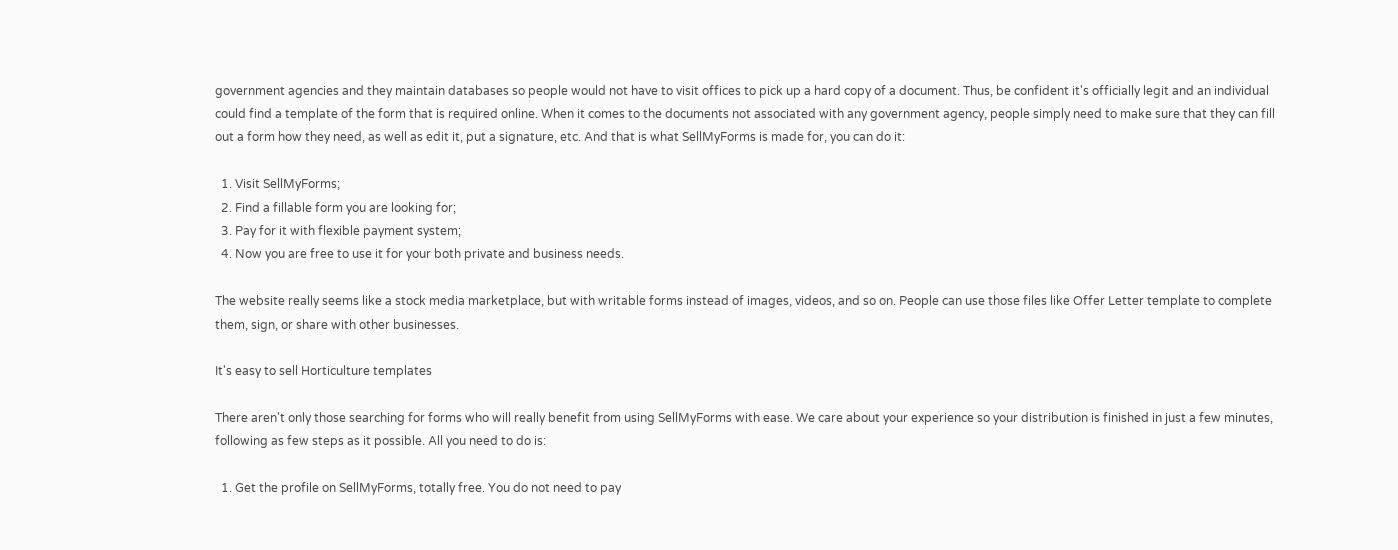government agencies and they maintain databases so people would not have to visit offices to pick up a hard copy of a document. Thus, be confident it's officially legit and an individual could find a template of the form that is required online. When it comes to the documents not associated with any government agency, people simply need to make sure that they can fill out a form how they need, as well as edit it, put a signature, etc. And that is what SellMyForms is made for, you can do it:

  1. Visit SellMyForms;
  2. Find a fillable form you are looking for;
  3. Pay for it with flexible payment system;
  4. Now you are free to use it for your both private and business needs.

The website really seems like a stock media marketplace, but with writable forms instead of images, videos, and so on. People can use those files like Offer Letter template to complete them, sign, or share with other businesses.

It's easy to sell Horticulture templates

There aren't only those searching for forms who will really benefit from using SellMyForms with ease. We care about your experience so your distribution is finished in just a few minutes, following as few steps as it possible. All you need to do is:

  1. Get the profile on SellMyForms, totally free. You do not need to pay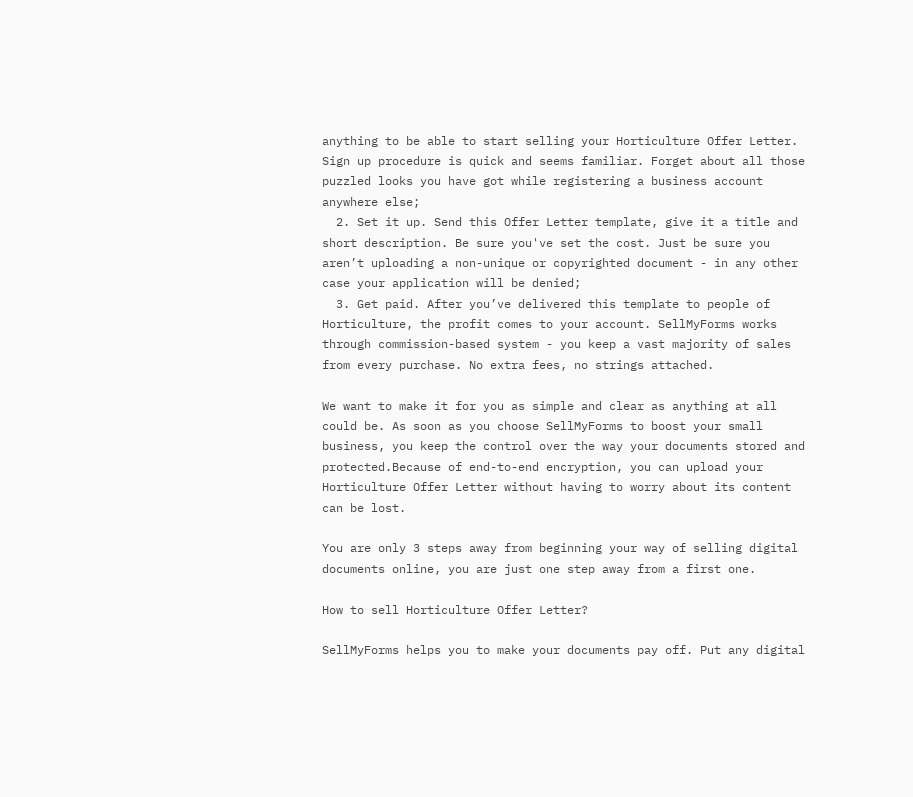anything to be able to start selling your Horticulture Offer Letter. Sign up procedure is quick and seems familiar. Forget about all those puzzled looks you have got while registering a business account anywhere else;
  2. Set it up. Send this Offer Letter template, give it a title and short description. Be sure you've set the cost. Just be sure you aren’t uploading a non-unique or copyrighted document - in any other case your application will be denied;
  3. Get paid. After you’ve delivered this template to people of Horticulture, the profit comes to your account. SellMyForms works through commission-based system - you keep a vast majority of sales from every purchase. No extra fees, no strings attached.

We want to make it for you as simple and clear as anything at all could be. As soon as you choose SellMyForms to boost your small business, you keep the control over the way your documents stored and protected.Because of end-to-end encryption, you can upload your Horticulture Offer Letter without having to worry about its content can be lost.

You are only 3 steps away from beginning your way of selling digital documents online, you are just one step away from a first one.

How to sell Horticulture Offer Letter?

SellMyForms helps you to make your documents pay off. Put any digital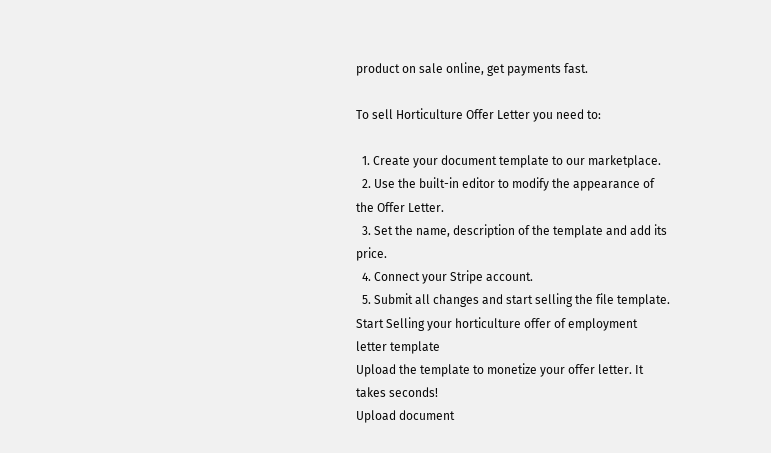product on sale online, get payments fast.

To sell Horticulture Offer Letter you need to:

  1. Create your document template to our marketplace.
  2. Use the built-in editor to modify the appearance of the Offer Letter.
  3. Set the name, description of the template and add its price.
  4. Connect your Stripe account.
  5. Submit all changes and start selling the file template.
Start Selling your horticulture offer of employment letter template
Upload the template to monetize your offer letter. It takes seconds!
Upload document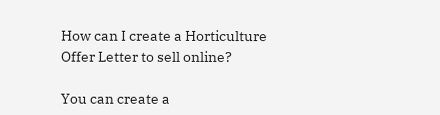How can I create a Horticulture Offer Letter to sell online?

You can create a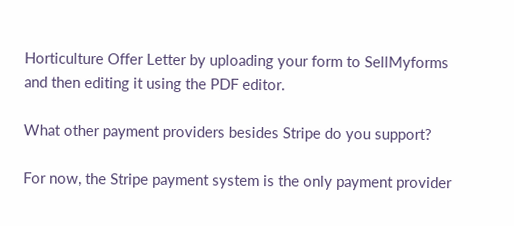Horticulture Offer Letter by uploading your form to SellMyforms and then editing it using the PDF editor.

What other payment providers besides Stripe do you support?

For now, the Stripe payment system is the only payment provider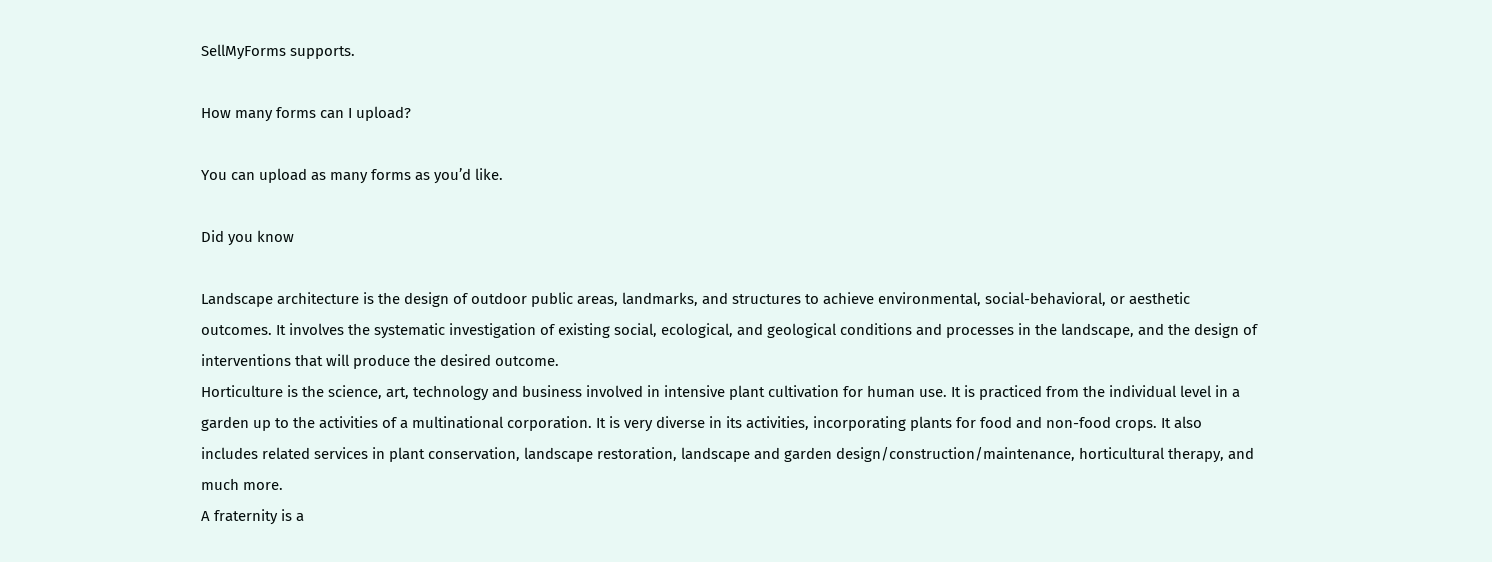SellMyForms supports.

How many forms can I upload?

You can upload as many forms as you’d like.

Did you know

Landscape architecture is the design of outdoor public areas, landmarks, and structures to achieve environmental, social-behavioral, or aesthetic outcomes. It involves the systematic investigation of existing social, ecological, and geological conditions and processes in the landscape, and the design of interventions that will produce the desired outcome.
Horticulture is the science, art, technology and business involved in intensive plant cultivation for human use. It is practiced from the individual level in a garden up to the activities of a multinational corporation. It is very diverse in its activities, incorporating plants for food and non-food crops. It also includes related services in plant conservation, landscape restoration, landscape and garden design/construction/maintenance, horticultural therapy, and much more.
A fraternity is a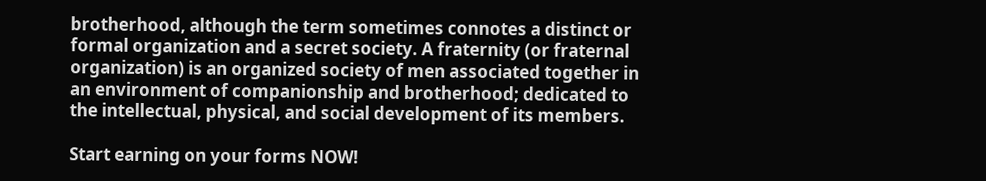brotherhood, although the term sometimes connotes a distinct or formal organization and a secret society. A fraternity (or fraternal organization) is an organized society of men associated together in an environment of companionship and brotherhood; dedicated to the intellectual, physical, and social development of its members.

Start earning on your forms NOW!